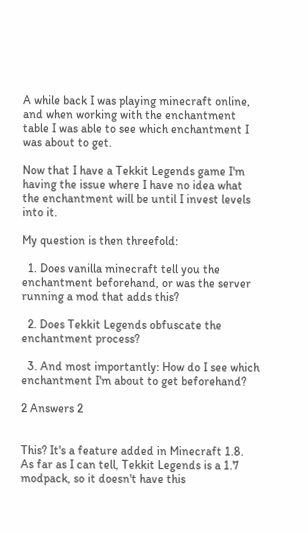A while back I was playing minecraft online, and when working with the enchantment table I was able to see which enchantment I was about to get.

Now that I have a Tekkit Legends game I'm having the issue where I have no idea what the enchantment will be until I invest levels into it.

My question is then threefold:

  1. Does vanilla minecraft tell you the enchantment beforehand, or was the server running a mod that adds this?

  2. Does Tekkit Legends obfuscate the enchantment process?

  3. And most importantly: How do I see which enchantment I'm about to get beforehand?

2 Answers 2


This? It's a feature added in Minecraft 1.8. As far as I can tell, Tekkit Legends is a 1.7 modpack, so it doesn't have this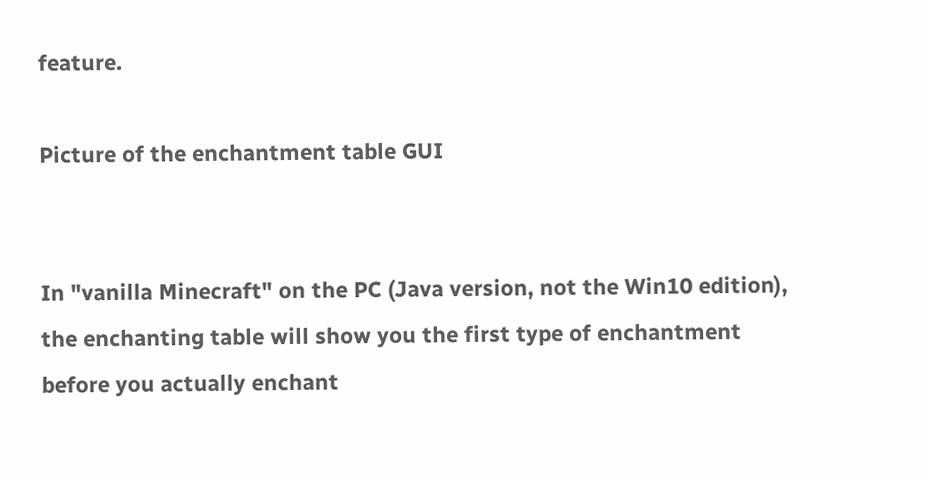feature.

Picture of the enchantment table GUI


In "vanilla Minecraft" on the PC (Java version, not the Win10 edition), the enchanting table will show you the first type of enchantment before you actually enchant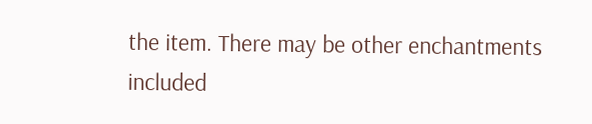the item. There may be other enchantments included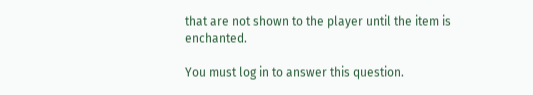that are not shown to the player until the item is enchanted.

You must log in to answer this question.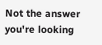Not the answer you're looking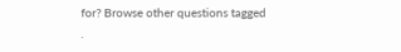for? Browse other questions tagged .